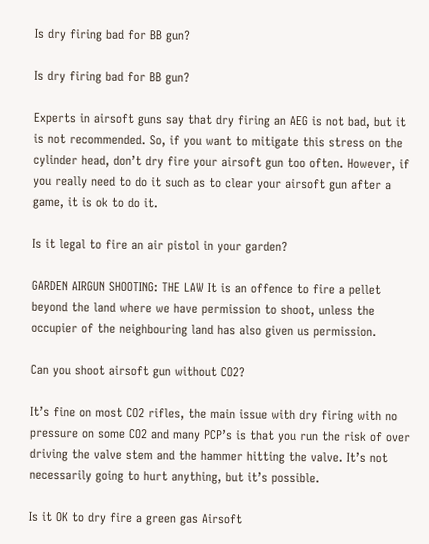Is dry firing bad for BB gun?

Is dry firing bad for BB gun?

Experts in airsoft guns say that dry firing an AEG is not bad, but it is not recommended. So, if you want to mitigate this stress on the cylinder head, don’t dry fire your airsoft gun too often. However, if you really need to do it such as to clear your airsoft gun after a game, it is ok to do it.

Is it legal to fire an air pistol in your garden?

GARDEN AIRGUN SHOOTING: THE LAW It is an offence to fire a pellet beyond the land where we have permission to shoot, unless the occupier of the neighbouring land has also given us permission.

Can you shoot airsoft gun without CO2?

It’s fine on most CO2 rifles, the main issue with dry firing with no pressure on some CO2 and many PCP’s is that you run the risk of over driving the valve stem and the hammer hitting the valve. It’s not necessarily going to hurt anything, but it’s possible.

Is it OK to dry fire a green gas Airsoft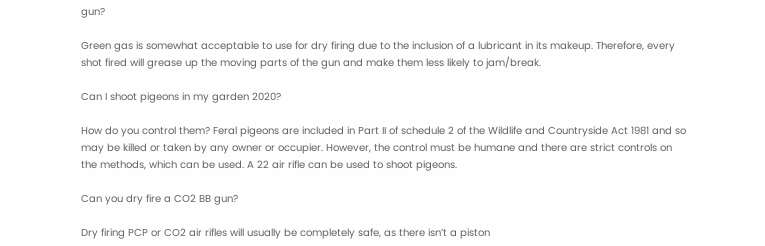gun?

Green gas is somewhat acceptable to use for dry firing due to the inclusion of a lubricant in its makeup. Therefore, every shot fired will grease up the moving parts of the gun and make them less likely to jam/break.

Can I shoot pigeons in my garden 2020?

How do you control them? Feral pigeons are included in Part II of schedule 2 of the Wildlife and Countryside Act 1981 and so may be killed or taken by any owner or occupier. However, the control must be humane and there are strict controls on the methods, which can be used. A 22 air rifle can be used to shoot pigeons.

Can you dry fire a CO2 BB gun?

Dry firing PCP or CO2 air rifles will usually be completely safe, as there isn’t a piston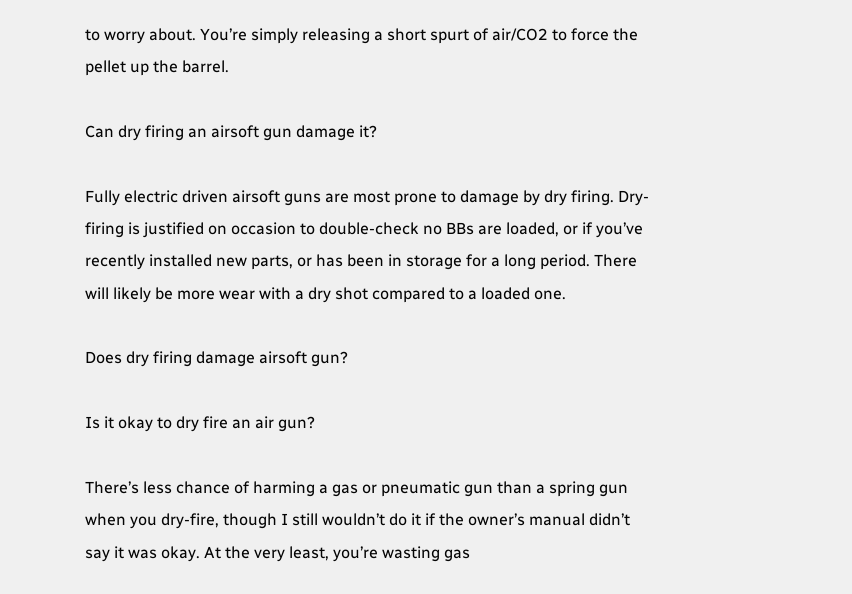to worry about. You’re simply releasing a short spurt of air/CO2 to force the pellet up the barrel.

Can dry firing an airsoft gun damage it?

Fully electric driven airsoft guns are most prone to damage by dry firing. Dry-firing is justified on occasion to double-check no BBs are loaded, or if you’ve recently installed new parts, or has been in storage for a long period. There will likely be more wear with a dry shot compared to a loaded one.

Does dry firing damage airsoft gun?

Is it okay to dry fire an air gun?

There’s less chance of harming a gas or pneumatic gun than a spring gun when you dry-fire, though I still wouldn’t do it if the owner’s manual didn’t say it was okay. At the very least, you’re wasting gas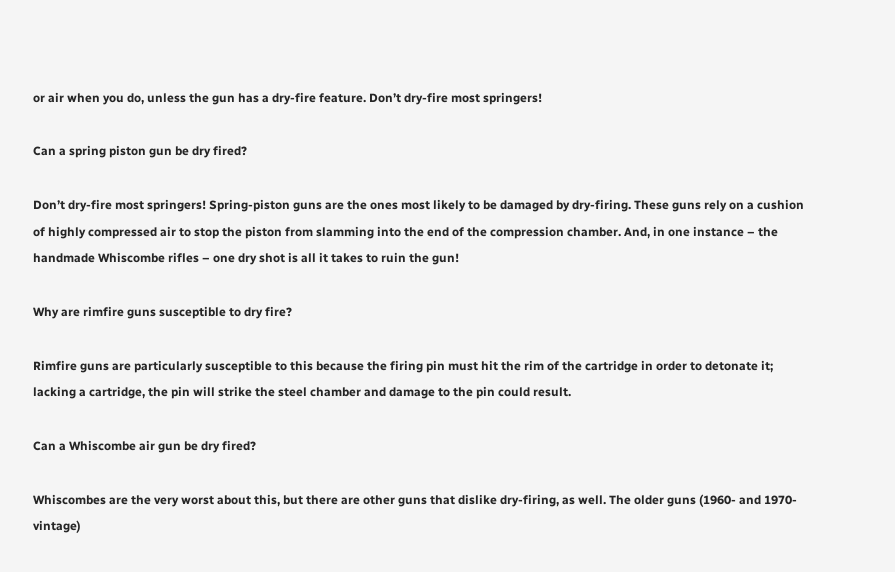or air when you do, unless the gun has a dry-fire feature. Don’t dry-fire most springers!

Can a spring piston gun be dry fired?

Don’t dry-fire most springers! Spring-piston guns are the ones most likely to be damaged by dry-firing. These guns rely on a cushion of highly compressed air to stop the piston from slamming into the end of the compression chamber. And, in one instance – the handmade Whiscombe rifles – one dry shot is all it takes to ruin the gun!

Why are rimfire guns susceptible to dry fire?

Rimfire guns are particularly susceptible to this because the firing pin must hit the rim of the cartridge in order to detonate it; lacking a cartridge, the pin will strike the steel chamber and damage to the pin could result.

Can a Whiscombe air gun be dry fired?

Whiscombes are the very worst about this, but there are other guns that dislike dry-firing, as well. The older guns (1960- and 1970-vintage)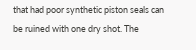that had poor synthetic piston seals can be ruined with one dry shot. The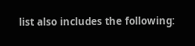list also includes the following: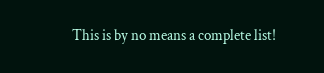This is by no means a complete list!